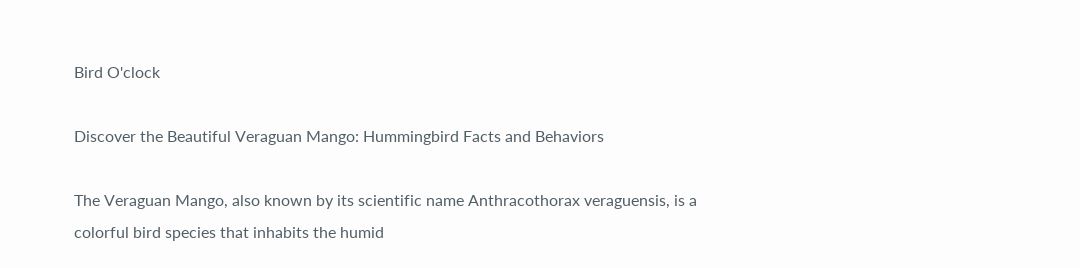Bird O'clock

Discover the Beautiful Veraguan Mango: Hummingbird Facts and Behaviors

The Veraguan Mango, also known by its scientific name Anthracothorax veraguensis, is a colorful bird species that inhabits the humid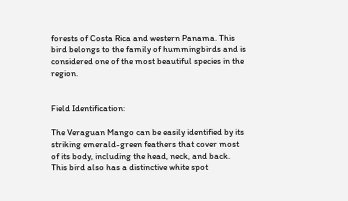forests of Costa Rica and western Panama. This bird belongs to the family of hummingbirds and is considered one of the most beautiful species in the region.


Field Identification:

The Veraguan Mango can be easily identified by its striking emerald-green feathers that cover most of its body, including the head, neck, and back. This bird also has a distinctive white spot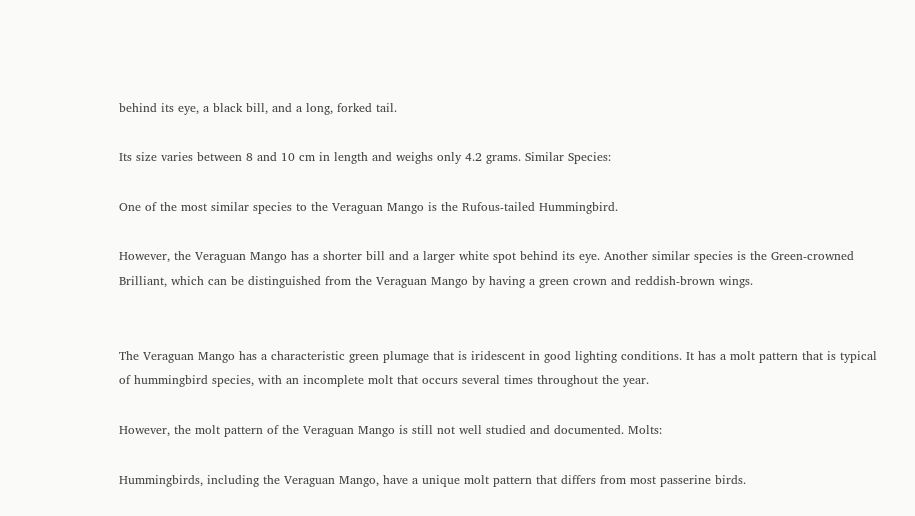behind its eye, a black bill, and a long, forked tail.

Its size varies between 8 and 10 cm in length and weighs only 4.2 grams. Similar Species:

One of the most similar species to the Veraguan Mango is the Rufous-tailed Hummingbird.

However, the Veraguan Mango has a shorter bill and a larger white spot behind its eye. Another similar species is the Green-crowned Brilliant, which can be distinguished from the Veraguan Mango by having a green crown and reddish-brown wings.


The Veraguan Mango has a characteristic green plumage that is iridescent in good lighting conditions. It has a molt pattern that is typical of hummingbird species, with an incomplete molt that occurs several times throughout the year.

However, the molt pattern of the Veraguan Mango is still not well studied and documented. Molts:

Hummingbirds, including the Veraguan Mango, have a unique molt pattern that differs from most passerine birds.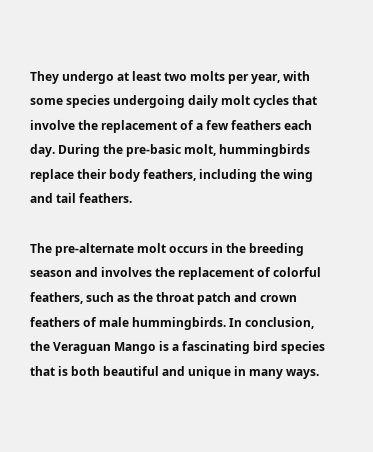They undergo at least two molts per year, with some species undergoing daily molt cycles that involve the replacement of a few feathers each day. During the pre-basic molt, hummingbirds replace their body feathers, including the wing and tail feathers.

The pre-alternate molt occurs in the breeding season and involves the replacement of colorful feathers, such as the throat patch and crown feathers of male hummingbirds. In conclusion, the Veraguan Mango is a fascinating bird species that is both beautiful and unique in many ways.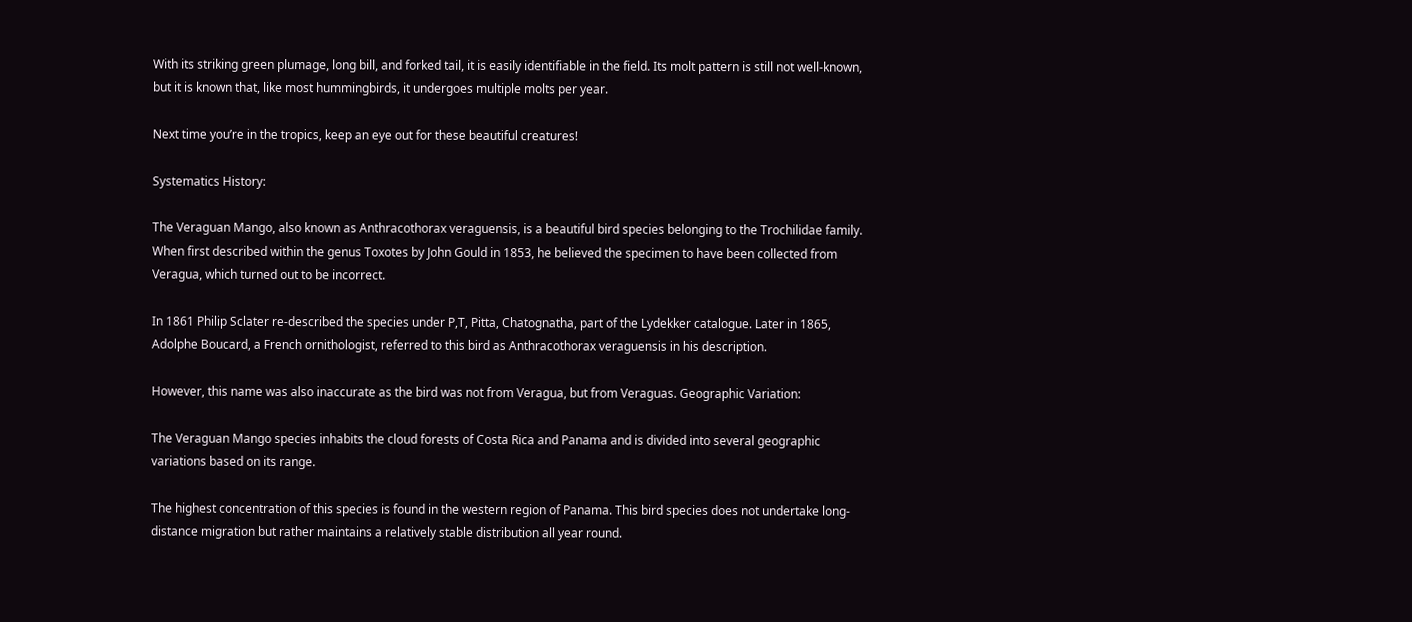With its striking green plumage, long bill, and forked tail, it is easily identifiable in the field. Its molt pattern is still not well-known, but it is known that, like most hummingbirds, it undergoes multiple molts per year.

Next time you’re in the tropics, keep an eye out for these beautiful creatures!

Systematics History:

The Veraguan Mango, also known as Anthracothorax veraguensis, is a beautiful bird species belonging to the Trochilidae family. When first described within the genus Toxotes by John Gould in 1853, he believed the specimen to have been collected from Veragua, which turned out to be incorrect.

In 1861 Philip Sclater re-described the species under P,T, Pitta, Chatognatha, part of the Lydekker catalogue. Later in 1865, Adolphe Boucard, a French ornithologist, referred to this bird as Anthracothorax veraguensis in his description.

However, this name was also inaccurate as the bird was not from Veragua, but from Veraguas. Geographic Variation:

The Veraguan Mango species inhabits the cloud forests of Costa Rica and Panama and is divided into several geographic variations based on its range.

The highest concentration of this species is found in the western region of Panama. This bird species does not undertake long-distance migration but rather maintains a relatively stable distribution all year round.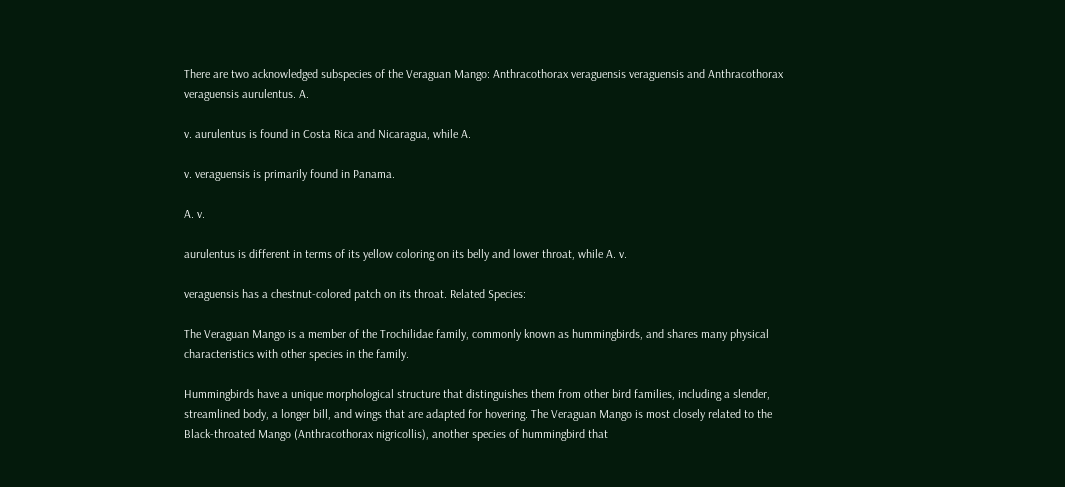There are two acknowledged subspecies of the Veraguan Mango: Anthracothorax veraguensis veraguensis and Anthracothorax veraguensis aurulentus. A.

v. aurulentus is found in Costa Rica and Nicaragua, while A.

v. veraguensis is primarily found in Panama.

A. v.

aurulentus is different in terms of its yellow coloring on its belly and lower throat, while A. v.

veraguensis has a chestnut-colored patch on its throat. Related Species:

The Veraguan Mango is a member of the Trochilidae family, commonly known as hummingbirds, and shares many physical characteristics with other species in the family.

Hummingbirds have a unique morphological structure that distinguishes them from other bird families, including a slender, streamlined body, a longer bill, and wings that are adapted for hovering. The Veraguan Mango is most closely related to the Black-throated Mango (Anthracothorax nigricollis), another species of hummingbird that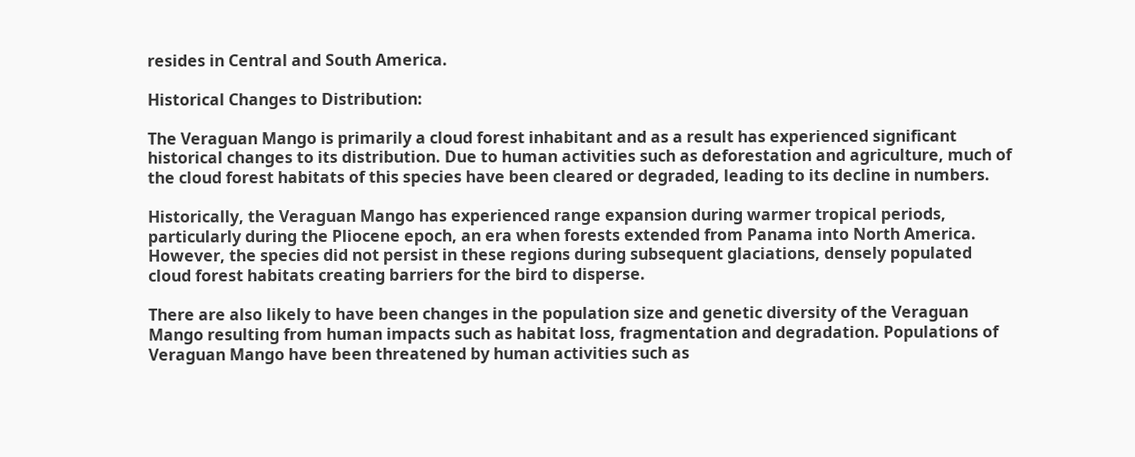resides in Central and South America.

Historical Changes to Distribution:

The Veraguan Mango is primarily a cloud forest inhabitant and as a result has experienced significant historical changes to its distribution. Due to human activities such as deforestation and agriculture, much of the cloud forest habitats of this species have been cleared or degraded, leading to its decline in numbers.

Historically, the Veraguan Mango has experienced range expansion during warmer tropical periods, particularly during the Pliocene epoch, an era when forests extended from Panama into North America. However, the species did not persist in these regions during subsequent glaciations, densely populated cloud forest habitats creating barriers for the bird to disperse.

There are also likely to have been changes in the population size and genetic diversity of the Veraguan Mango resulting from human impacts such as habitat loss, fragmentation and degradation. Populations of Veraguan Mango have been threatened by human activities such as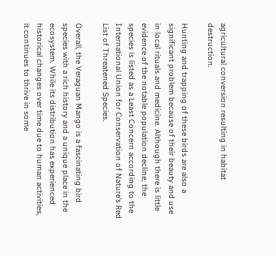agricultural conversion resulting in habitat destruction.

Hunting and trapping of these birds are also a significant problem because of their beauty and use in local rituals and medicine. Although there is little evidence of the notable population decline, the species is listed as a Least Concern according to the International Union for Conservation of Nature’s Red List of Threatened Species.

Overall, the Veraguan Mango is a fascinating bird species with a rich history and a unique place in the ecosystem. While its distribution has experienced historical changes over time due to human activities, it continues to thrive in some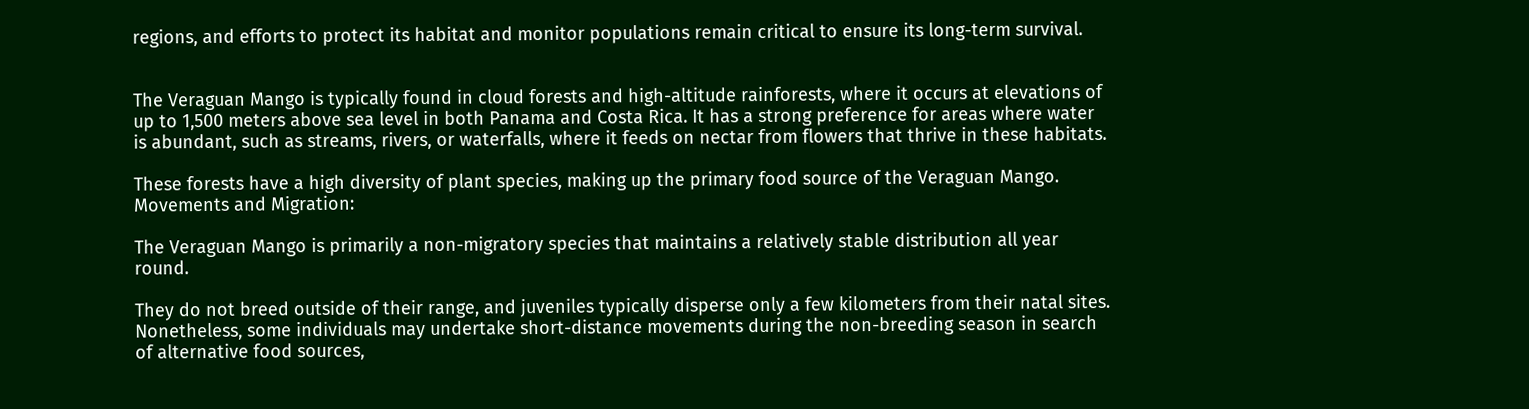regions, and efforts to protect its habitat and monitor populations remain critical to ensure its long-term survival.


The Veraguan Mango is typically found in cloud forests and high-altitude rainforests, where it occurs at elevations of up to 1,500 meters above sea level in both Panama and Costa Rica. It has a strong preference for areas where water is abundant, such as streams, rivers, or waterfalls, where it feeds on nectar from flowers that thrive in these habitats.

These forests have a high diversity of plant species, making up the primary food source of the Veraguan Mango. Movements and Migration:

The Veraguan Mango is primarily a non-migratory species that maintains a relatively stable distribution all year round.

They do not breed outside of their range, and juveniles typically disperse only a few kilometers from their natal sites. Nonetheless, some individuals may undertake short-distance movements during the non-breeding season in search of alternative food sources,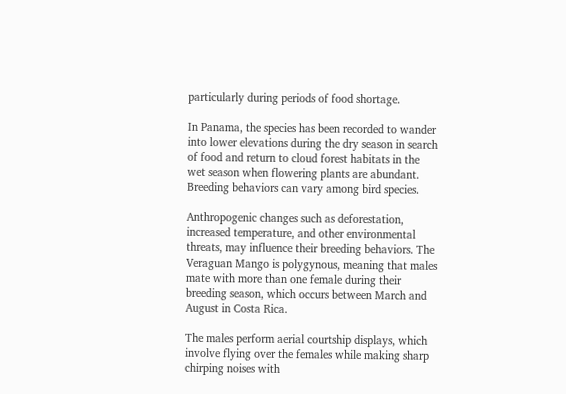particularly during periods of food shortage.

In Panama, the species has been recorded to wander into lower elevations during the dry season in search of food and return to cloud forest habitats in the wet season when flowering plants are abundant. Breeding behaviors can vary among bird species.

Anthropogenic changes such as deforestation, increased temperature, and other environmental threats, may influence their breeding behaviors. The Veraguan Mango is polygynous, meaning that males mate with more than one female during their breeding season, which occurs between March and August in Costa Rica.

The males perform aerial courtship displays, which involve flying over the females while making sharp chirping noises with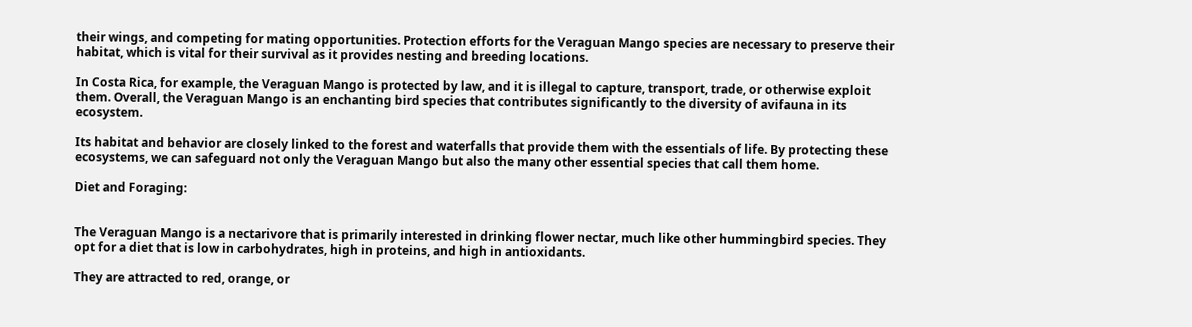their wings, and competing for mating opportunities. Protection efforts for the Veraguan Mango species are necessary to preserve their habitat, which is vital for their survival as it provides nesting and breeding locations.

In Costa Rica, for example, the Veraguan Mango is protected by law, and it is illegal to capture, transport, trade, or otherwise exploit them. Overall, the Veraguan Mango is an enchanting bird species that contributes significantly to the diversity of avifauna in its ecosystem.

Its habitat and behavior are closely linked to the forest and waterfalls that provide them with the essentials of life. By protecting these ecosystems, we can safeguard not only the Veraguan Mango but also the many other essential species that call them home.

Diet and Foraging:


The Veraguan Mango is a nectarivore that is primarily interested in drinking flower nectar, much like other hummingbird species. They opt for a diet that is low in carbohydrates, high in proteins, and high in antioxidants.

They are attracted to red, orange, or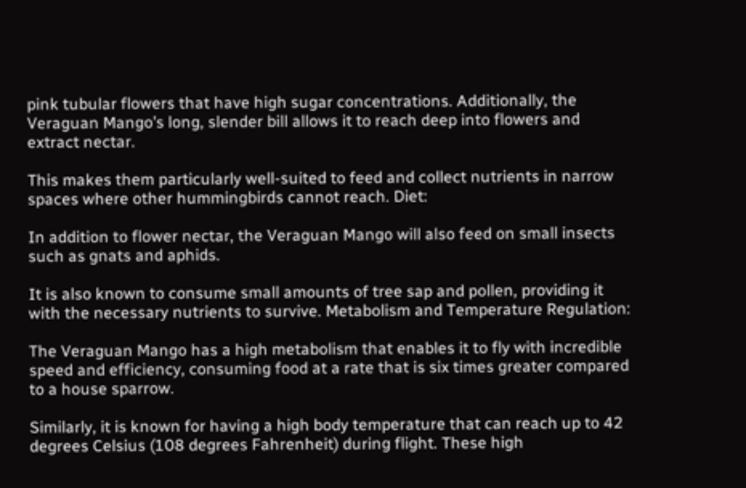pink tubular flowers that have high sugar concentrations. Additionally, the Veraguan Mango’s long, slender bill allows it to reach deep into flowers and extract nectar.

This makes them particularly well-suited to feed and collect nutrients in narrow spaces where other hummingbirds cannot reach. Diet:

In addition to flower nectar, the Veraguan Mango will also feed on small insects such as gnats and aphids.

It is also known to consume small amounts of tree sap and pollen, providing it with the necessary nutrients to survive. Metabolism and Temperature Regulation:

The Veraguan Mango has a high metabolism that enables it to fly with incredible speed and efficiency, consuming food at a rate that is six times greater compared to a house sparrow.

Similarly, it is known for having a high body temperature that can reach up to 42 degrees Celsius (108 degrees Fahrenheit) during flight. These high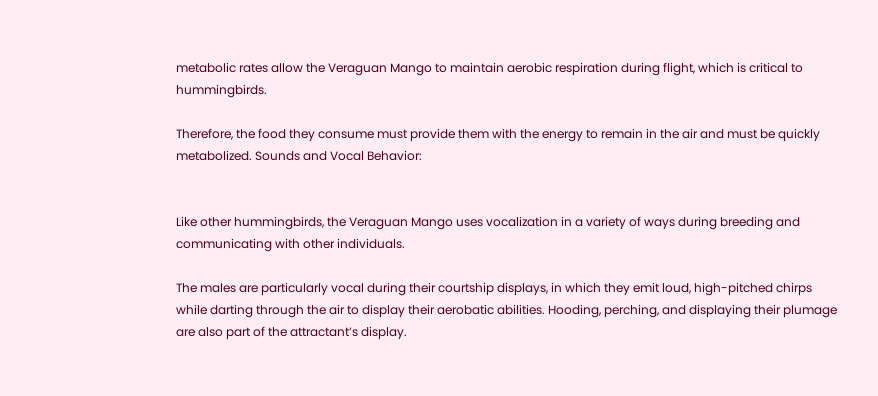metabolic rates allow the Veraguan Mango to maintain aerobic respiration during flight, which is critical to hummingbirds.

Therefore, the food they consume must provide them with the energy to remain in the air and must be quickly metabolized. Sounds and Vocal Behavior:


Like other hummingbirds, the Veraguan Mango uses vocalization in a variety of ways during breeding and communicating with other individuals.

The males are particularly vocal during their courtship displays, in which they emit loud, high-pitched chirps while darting through the air to display their aerobatic abilities. Hooding, perching, and displaying their plumage are also part of the attractant’s display.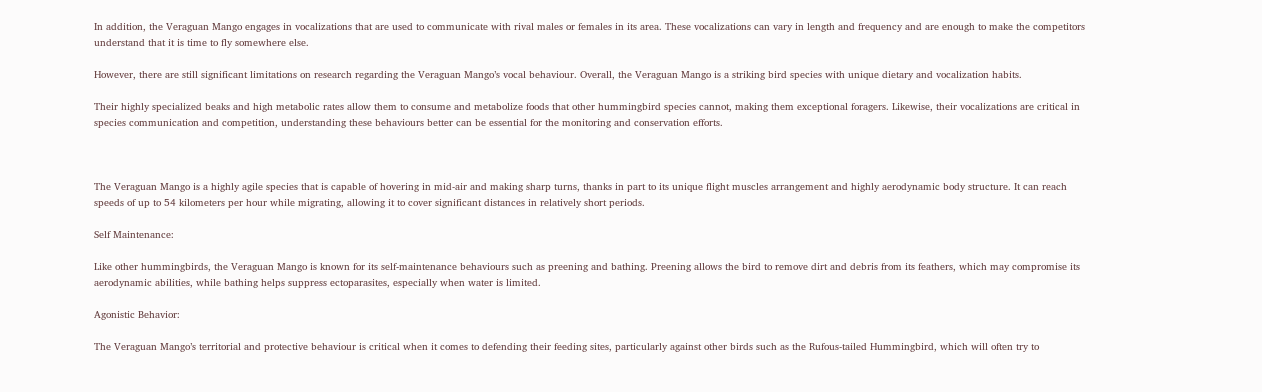In addition, the Veraguan Mango engages in vocalizations that are used to communicate with rival males or females in its area. These vocalizations can vary in length and frequency and are enough to make the competitors understand that it is time to fly somewhere else.

However, there are still significant limitations on research regarding the Veraguan Mango’s vocal behaviour. Overall, the Veraguan Mango is a striking bird species with unique dietary and vocalization habits.

Their highly specialized beaks and high metabolic rates allow them to consume and metabolize foods that other hummingbird species cannot, making them exceptional foragers. Likewise, their vocalizations are critical in species communication and competition, understanding these behaviours better can be essential for the monitoring and conservation efforts.



The Veraguan Mango is a highly agile species that is capable of hovering in mid-air and making sharp turns, thanks in part to its unique flight muscles arrangement and highly aerodynamic body structure. It can reach speeds of up to 54 kilometers per hour while migrating, allowing it to cover significant distances in relatively short periods.

Self Maintenance:

Like other hummingbirds, the Veraguan Mango is known for its self-maintenance behaviours such as preening and bathing. Preening allows the bird to remove dirt and debris from its feathers, which may compromise its aerodynamic abilities, while bathing helps suppress ectoparasites, especially when water is limited.

Agonistic Behavior:

The Veraguan Mango’s territorial and protective behaviour is critical when it comes to defending their feeding sites, particularly against other birds such as the Rufous-tailed Hummingbird, which will often try to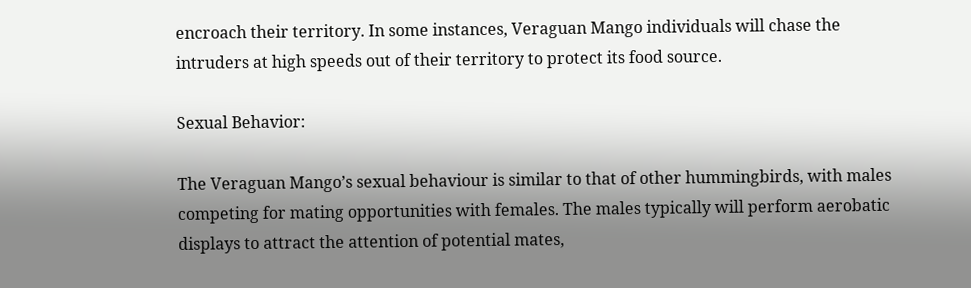encroach their territory. In some instances, Veraguan Mango individuals will chase the intruders at high speeds out of their territory to protect its food source.

Sexual Behavior:

The Veraguan Mango’s sexual behaviour is similar to that of other hummingbirds, with males competing for mating opportunities with females. The males typically will perform aerobatic displays to attract the attention of potential mates,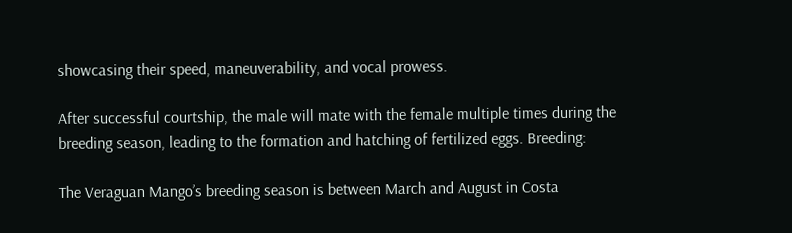showcasing their speed, maneuverability, and vocal prowess.

After successful courtship, the male will mate with the female multiple times during the breeding season, leading to the formation and hatching of fertilized eggs. Breeding:

The Veraguan Mango’s breeding season is between March and August in Costa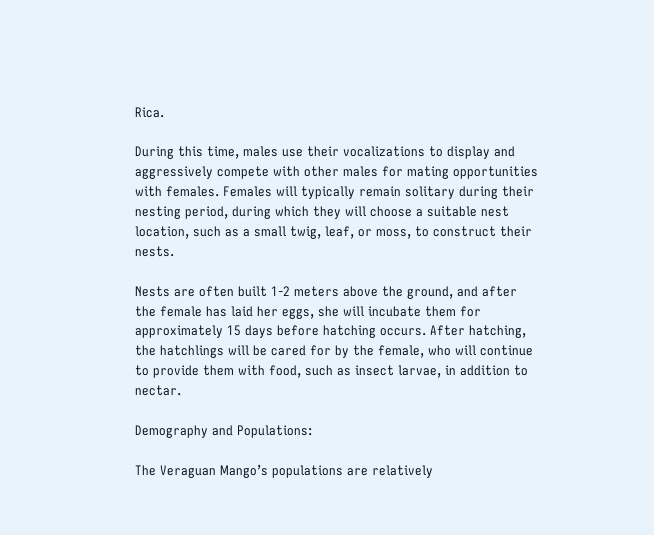Rica.

During this time, males use their vocalizations to display and aggressively compete with other males for mating opportunities with females. Females will typically remain solitary during their nesting period, during which they will choose a suitable nest location, such as a small twig, leaf, or moss, to construct their nests.

Nests are often built 1-2 meters above the ground, and after the female has laid her eggs, she will incubate them for approximately 15 days before hatching occurs. After hatching, the hatchlings will be cared for by the female, who will continue to provide them with food, such as insect larvae, in addition to nectar.

Demography and Populations:

The Veraguan Mango’s populations are relatively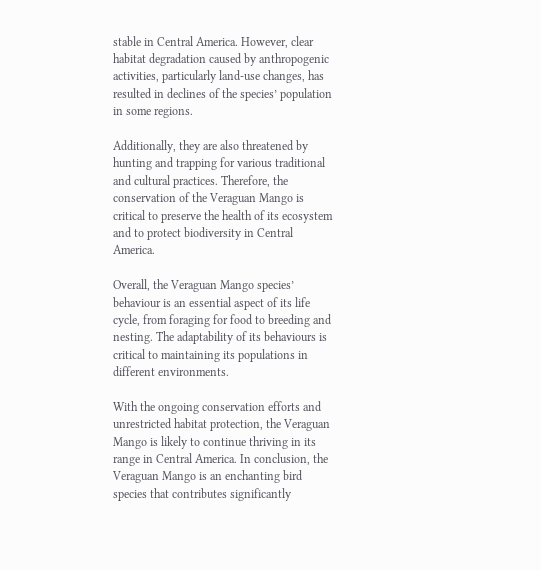stable in Central America. However, clear habitat degradation caused by anthropogenic activities, particularly land-use changes, has resulted in declines of the species’ population in some regions.

Additionally, they are also threatened by hunting and trapping for various traditional and cultural practices. Therefore, the conservation of the Veraguan Mango is critical to preserve the health of its ecosystem and to protect biodiversity in Central America.

Overall, the Veraguan Mango species’ behaviour is an essential aspect of its life cycle, from foraging for food to breeding and nesting. The adaptability of its behaviours is critical to maintaining its populations in different environments.

With the ongoing conservation efforts and unrestricted habitat protection, the Veraguan Mango is likely to continue thriving in its range in Central America. In conclusion, the Veraguan Mango is an enchanting bird species that contributes significantly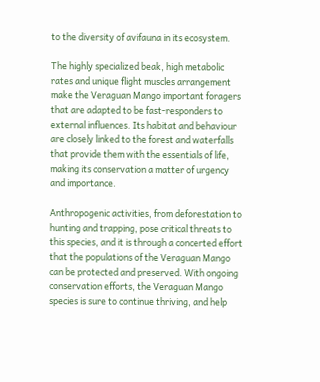to the diversity of avifauna in its ecosystem.

The highly specialized beak, high metabolic rates and unique flight muscles arrangement make the Veraguan Mango important foragers that are adapted to be fast-responders to external influences. Its habitat and behaviour are closely linked to the forest and waterfalls that provide them with the essentials of life, making its conservation a matter of urgency and importance.

Anthropogenic activities, from deforestation to hunting and trapping, pose critical threats to this species, and it is through a concerted effort that the populations of the Veraguan Mango can be protected and preserved. With ongoing conservation efforts, the Veraguan Mango species is sure to continue thriving, and help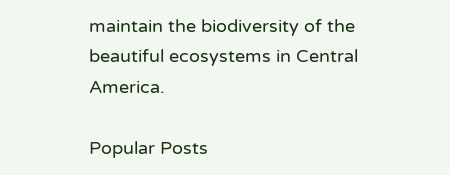maintain the biodiversity of the beautiful ecosystems in Central America.

Popular Posts